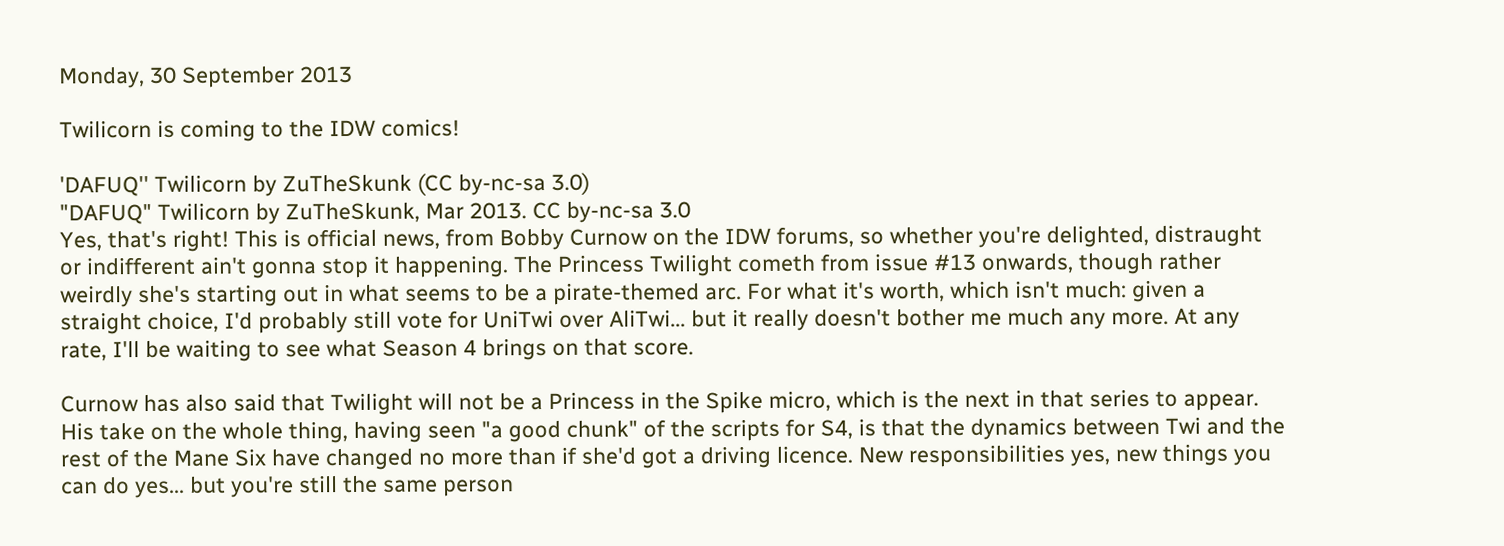Monday, 30 September 2013

Twilicorn is coming to the IDW comics!

'DAFUQ'' Twilicorn by ZuTheSkunk (CC by-nc-sa 3.0)
"DAFUQ" Twilicorn by ZuTheSkunk, Mar 2013. CC by-nc-sa 3.0
Yes, that's right! This is official news, from Bobby Curnow on the IDW forums, so whether you're delighted, distraught or indifferent ain't gonna stop it happening. The Princess Twilight cometh from issue #13 onwards, though rather weirdly she's starting out in what seems to be a pirate-themed arc. For what it's worth, which isn't much: given a straight choice, I'd probably still vote for UniTwi over AliTwi... but it really doesn't bother me much any more. At any rate, I'll be waiting to see what Season 4 brings on that score.

Curnow has also said that Twilight will not be a Princess in the Spike micro, which is the next in that series to appear. His take on the whole thing, having seen "a good chunk" of the scripts for S4, is that the dynamics between Twi and the rest of the Mane Six have changed no more than if she'd got a driving licence. New responsibilities yes, new things you can do yes... but you're still the same person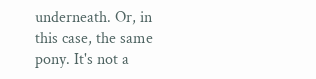underneath. Or, in this case, the same pony. It's not a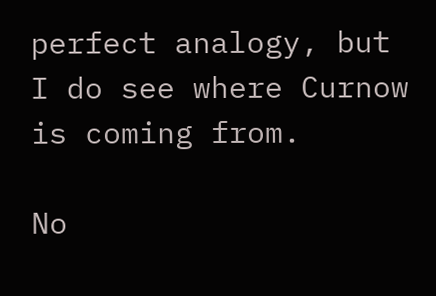perfect analogy, but I do see where Curnow is coming from.

No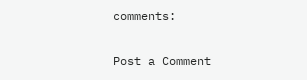comments:

Post a Comment